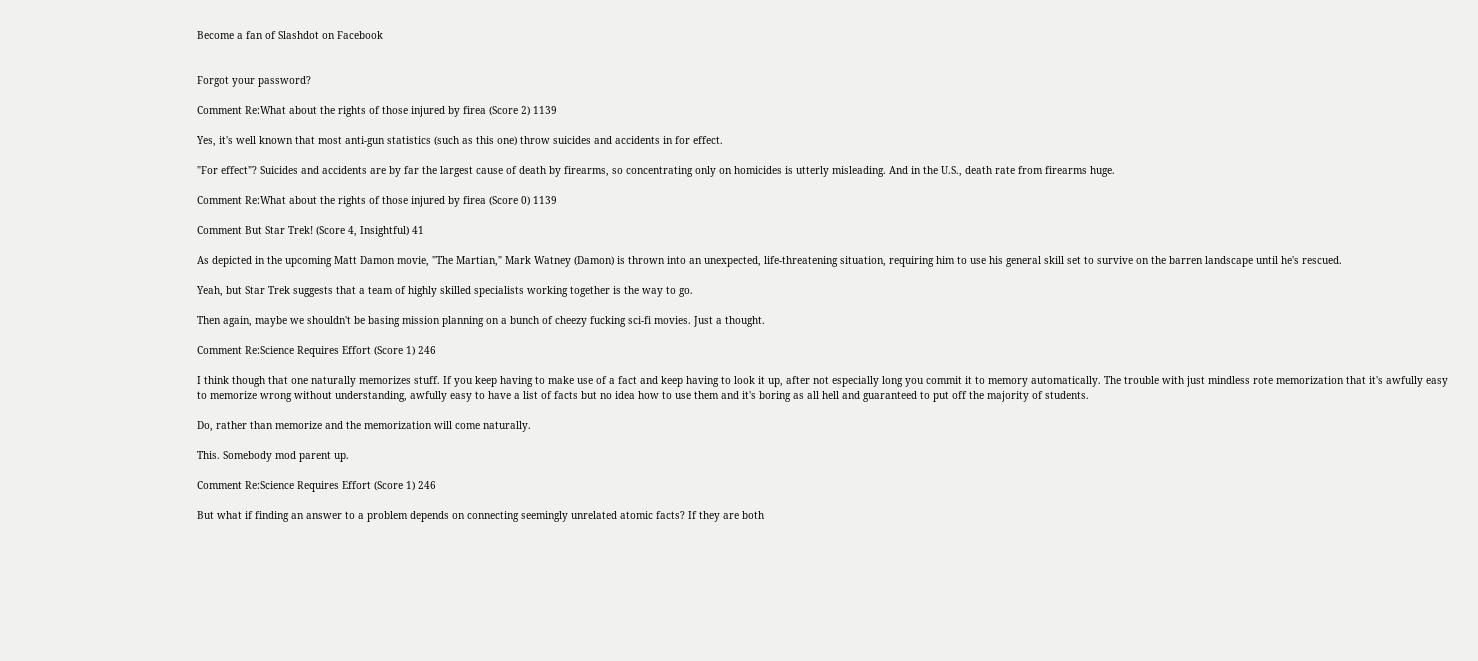Become a fan of Slashdot on Facebook


Forgot your password?

Comment Re:What about the rights of those injured by firea (Score 2) 1139

Yes, it's well known that most anti-gun statistics (such as this one) throw suicides and accidents in for effect.

"For effect"? Suicides and accidents are by far the largest cause of death by firearms, so concentrating only on homicides is utterly misleading. And in the U.S., death rate from firearms huge.

Comment Re:What about the rights of those injured by firea (Score 0) 1139

Comment But Star Trek! (Score 4, Insightful) 41

As depicted in the upcoming Matt Damon movie, "The Martian," Mark Watney (Damon) is thrown into an unexpected, life-threatening situation, requiring him to use his general skill set to survive on the barren landscape until he's rescued.

Yeah, but Star Trek suggests that a team of highly skilled specialists working together is the way to go.

Then again, maybe we shouldn't be basing mission planning on a bunch of cheezy fucking sci-fi movies. Just a thought.

Comment Re:Science Requires Effort (Score 1) 246

I think though that one naturally memorizes stuff. If you keep having to make use of a fact and keep having to look it up, after not especially long you commit it to memory automatically. The trouble with just mindless rote memorization that it's awfully easy to memorize wrong without understanding, awfully easy to have a list of facts but no idea how to use them and it's boring as all hell and guaranteed to put off the majority of students.

Do, rather than memorize and the memorization will come naturally.

This. Somebody mod parent up.

Comment Re:Science Requires Effort (Score 1) 246

But what if finding an answer to a problem depends on connecting seemingly unrelated atomic facts? If they are both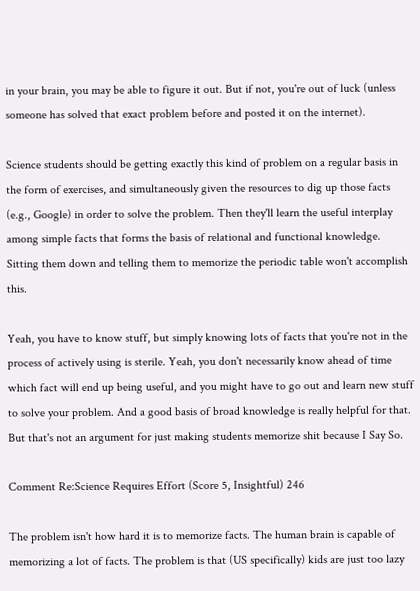in your brain, you may be able to figure it out. But if not, you're out of luck (unless someone has solved that exact problem before and posted it on the internet).

Science students should be getting exactly this kind of problem on a regular basis in the form of exercises, and simultaneously given the resources to dig up those facts (e.g., Google) in order to solve the problem. Then they'll learn the useful interplay among simple facts that forms the basis of relational and functional knowledge. Sitting them down and telling them to memorize the periodic table won't accomplish this.

Yeah, you have to know stuff, but simply knowing lots of facts that you're not in the process of actively using is sterile. Yeah, you don't necessarily know ahead of time which fact will end up being useful, and you might have to go out and learn new stuff to solve your problem. And a good basis of broad knowledge is really helpful for that. But that's not an argument for just making students memorize shit because I Say So.

Comment Re:Science Requires Effort (Score 5, Insightful) 246

The problem isn't how hard it is to memorize facts. The human brain is capable of memorizing a lot of facts. The problem is that (US specifically) kids are just too lazy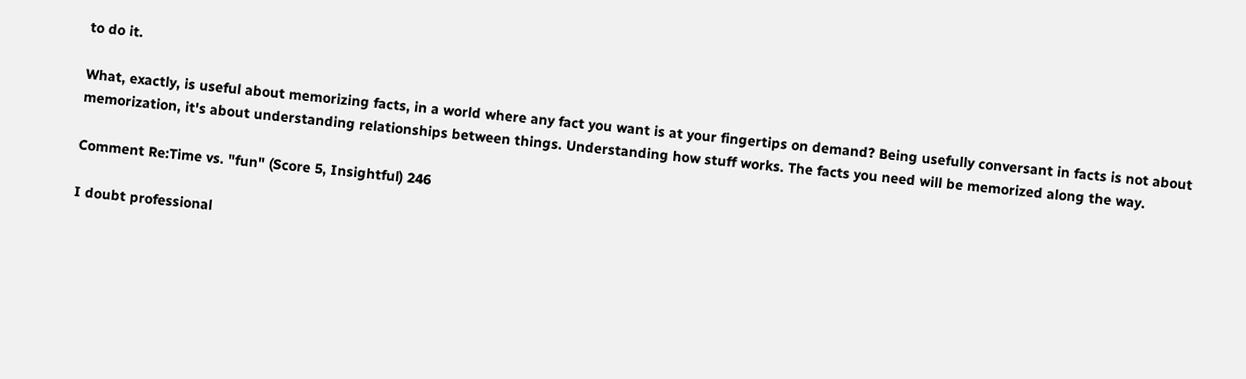to do it.

What, exactly, is useful about memorizing facts, in a world where any fact you want is at your fingertips on demand? Being usefully conversant in facts is not about memorization, it's about understanding relationships between things. Understanding how stuff works. The facts you need will be memorized along the way.

Comment Re:Time vs. "fun" (Score 5, Insightful) 246

I doubt professional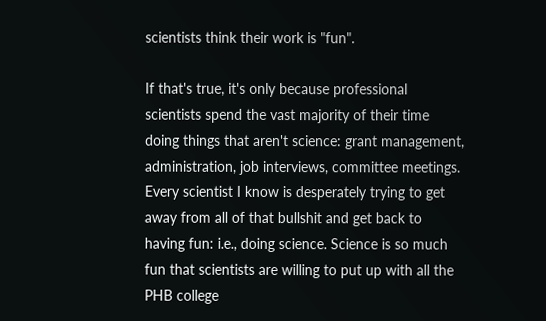scientists think their work is "fun".

If that's true, it's only because professional scientists spend the vast majority of their time doing things that aren't science: grant management, administration, job interviews, committee meetings. Every scientist I know is desperately trying to get away from all of that bullshit and get back to having fun: i.e., doing science. Science is so much fun that scientists are willing to put up with all the PHB college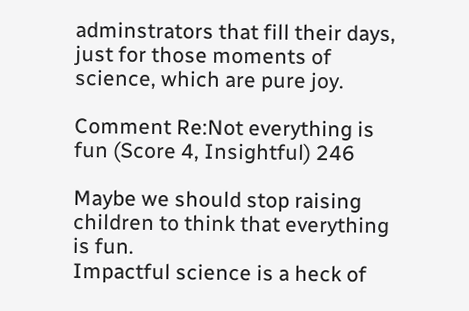adminstrators that fill their days, just for those moments of science, which are pure joy.

Comment Re:Not everything is fun (Score 4, Insightful) 246

Maybe we should stop raising children to think that everything is fun.
Impactful science is a heck of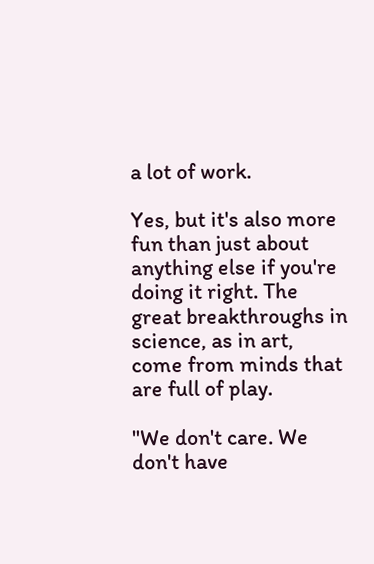a lot of work.

Yes, but it's also more fun than just about anything else if you're doing it right. The great breakthroughs in science, as in art, come from minds that are full of play.

"We don't care. We don't have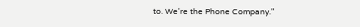to. We're the Phone Company."